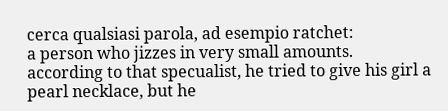cerca qualsiasi parola, ad esempio ratchet:
a person who jizzes in very small amounts.
according to that specualist, he tried to give his girl a pearl necklace, but he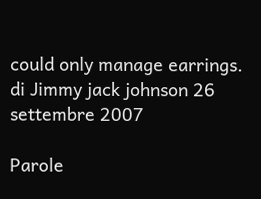could only manage earrings.
di Jimmy jack johnson 26 settembre 2007

Parole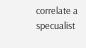correlate a specualist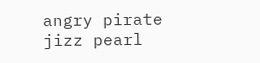angry pirate jizz pearl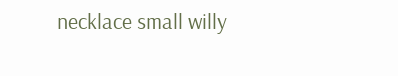necklace small willy